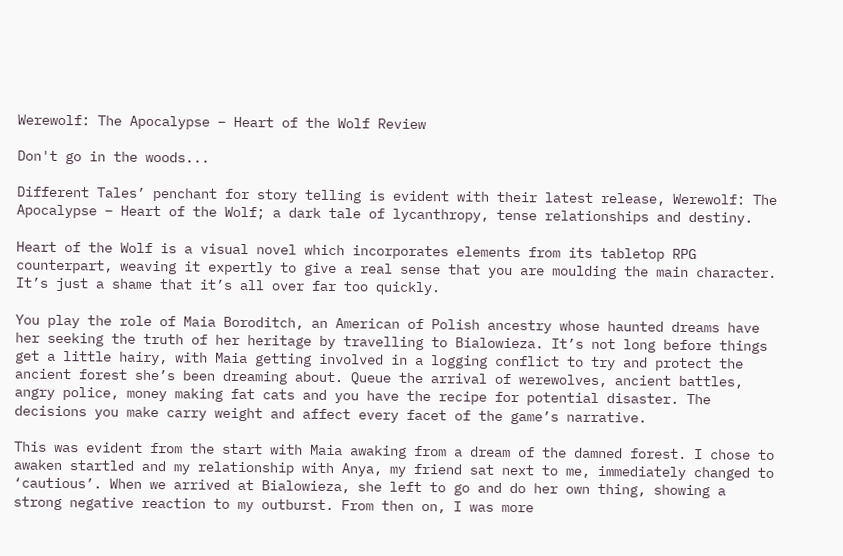Werewolf: The Apocalypse – Heart of the Wolf Review

Don't go in the woods...

Different Tales’ penchant for story telling is evident with their latest release, Werewolf: The Apocalypse – Heart of the Wolf; a dark tale of lycanthropy, tense relationships and destiny.

Heart of the Wolf is a visual novel which incorporates elements from its tabletop RPG counterpart, weaving it expertly to give a real sense that you are moulding the main character. It’s just a shame that it’s all over far too quickly.

You play the role of Maia Boroditch, an American of Polish ancestry whose haunted dreams have her seeking the truth of her heritage by travelling to Bialowieza. It’s not long before things get a little hairy, with Maia getting involved in a logging conflict to try and protect the ancient forest she’s been dreaming about. Queue the arrival of werewolves, ancient battles, angry police, money making fat cats and you have the recipe for potential disaster. The decisions you make carry weight and affect every facet of the game’s narrative.

This was evident from the start with Maia awaking from a dream of the damned forest. I chose to awaken startled and my relationship with Anya, my friend sat next to me, immediately changed to ‘cautious’. When we arrived at Bialowieza, she left to go and do her own thing, showing a strong negative reaction to my outburst. From then on, I was more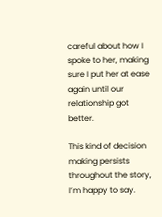careful about how I spoke to her, making sure I put her at ease again until our relationship got better.

This kind of decision making persists throughout the story, I’m happy to say.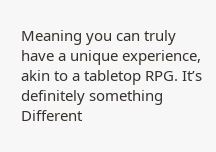Meaning you can truly have a unique experience, akin to a tabletop RPG. It’s definitely something Different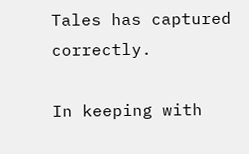Tales has captured correctly.

In keeping with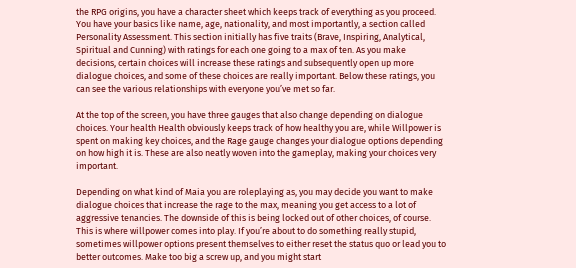the RPG origins, you have a character sheet which keeps track of everything as you proceed. You have your basics like name, age, nationality, and most importantly, a section called Personality Assessment. This section initially has five traits (Brave, Inspiring, Analytical, Spiritual and Cunning) with ratings for each one going to a max of ten. As you make decisions, certain choices will increase these ratings and subsequently open up more dialogue choices, and some of these choices are really important. Below these ratings, you can see the various relationships with everyone you’ve met so far.

At the top of the screen, you have three gauges that also change depending on dialogue choices. Your health Health obviously keeps track of how healthy you are, while Willpower is spent on making key choices, and the Rage gauge changes your dialogue options depending on how high it is. These are also neatly woven into the gameplay, making your choices very important.

Depending on what kind of Maia you are roleplaying as, you may decide you want to make dialogue choices that increase the rage to the max, meaning you get access to a lot of aggressive tenancies. The downside of this is being locked out of other choices, of course. This is where willpower comes into play. If you’re about to do something really stupid, sometimes willpower options present themselves to either reset the status quo or lead you to better outcomes. Make too big a screw up, and you might start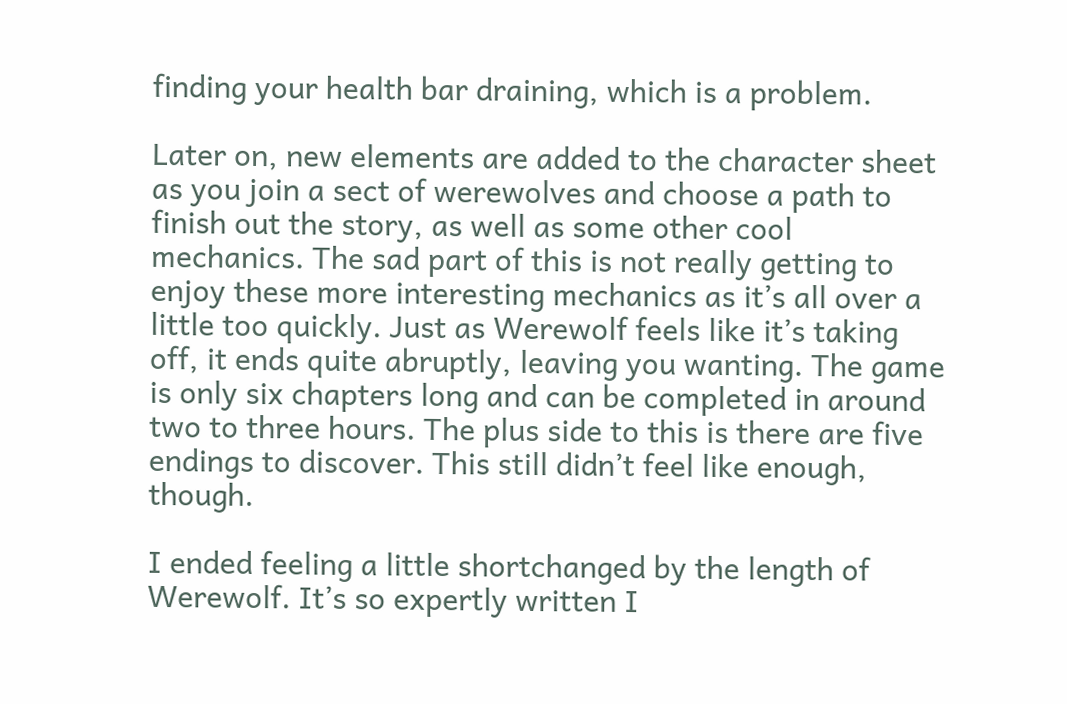finding your health bar draining, which is a problem.

Later on, new elements are added to the character sheet as you join a sect of werewolves and choose a path to finish out the story, as well as some other cool mechanics. The sad part of this is not really getting to enjoy these more interesting mechanics as it’s all over a little too quickly. Just as Werewolf feels like it’s taking off, it ends quite abruptly, leaving you wanting. The game is only six chapters long and can be completed in around two to three hours. The plus side to this is there are five endings to discover. This still didn’t feel like enough, though.

I ended feeling a little shortchanged by the length of Werewolf. It’s so expertly written I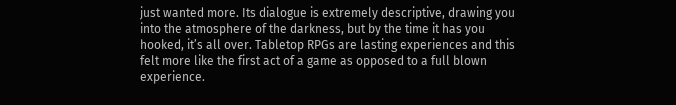just wanted more. Its dialogue is extremely descriptive, drawing you into the atmosphere of the darkness, but by the time it has you hooked, it’s all over. Tabletop RPGs are lasting experiences and this felt more like the first act of a game as opposed to a full blown experience.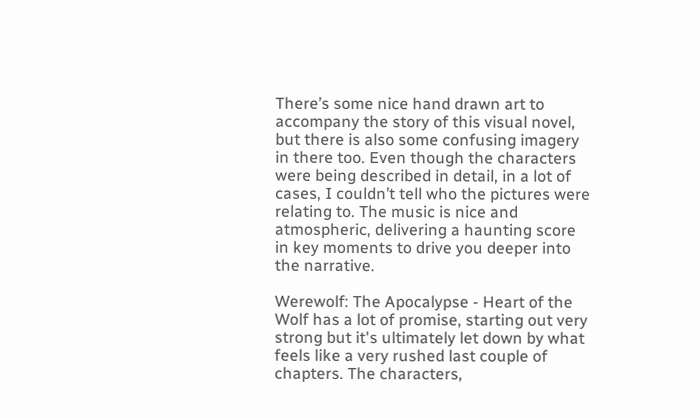There’s some nice hand drawn art to accompany the story of this visual novel, but there is also some confusing imagery in there too. Even though the characters were being described in detail, in a lot of cases, I couldn’t tell who the pictures were relating to. The music is nice and atmospheric, delivering a haunting score in key moments to drive you deeper into the narrative.

Werewolf: The Apocalypse - Heart of the Wolf has a lot of promise, starting out very strong but it's ultimately let down by what feels like a very rushed last couple of chapters. The characters,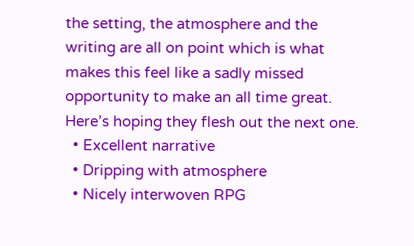the setting, the atmosphere and the writing are all on point which is what makes this feel like a sadly missed opportunity to make an all time great. Here’s hoping they flesh out the next one.
  • Excellent narrative
  • Dripping with atmosphere
  • Nicely interwoven RPG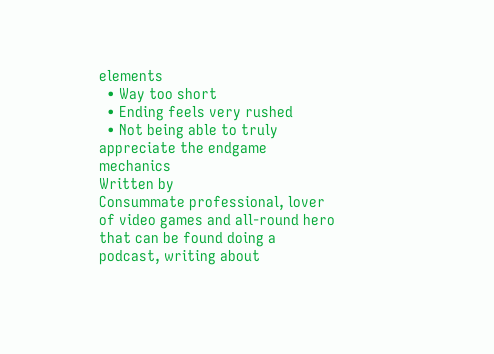elements
  • Way too short
  • Ending feels very rushed
  • Not being able to truly appreciate the endgame mechanics
Written by
Consummate professional, lover of video games and all-round hero that can be found doing a podcast, writing about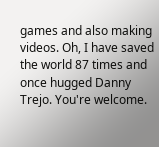games and also making videos. Oh, I have saved the world 87 times and once hugged Danny Trejo. You're welcome.